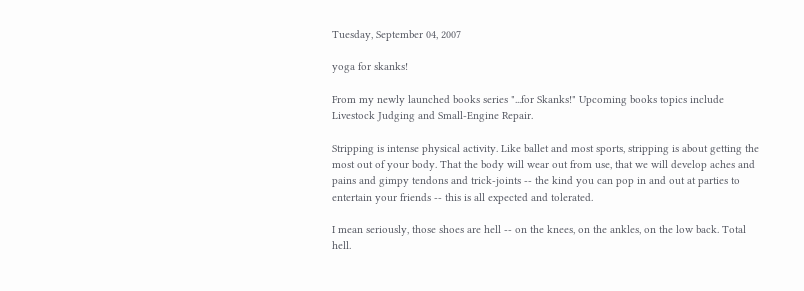Tuesday, September 04, 2007

yoga for skanks!

From my newly launched books series "...for Skanks!" Upcoming books topics include Livestock Judging and Small-Engine Repair.

Stripping is intense physical activity. Like ballet and most sports, stripping is about getting the most out of your body. That the body will wear out from use, that we will develop aches and pains and gimpy tendons and trick-joints -- the kind you can pop in and out at parties to entertain your friends -- this is all expected and tolerated.

I mean seriously, those shoes are hell -- on the knees, on the ankles, on the low back. Total hell.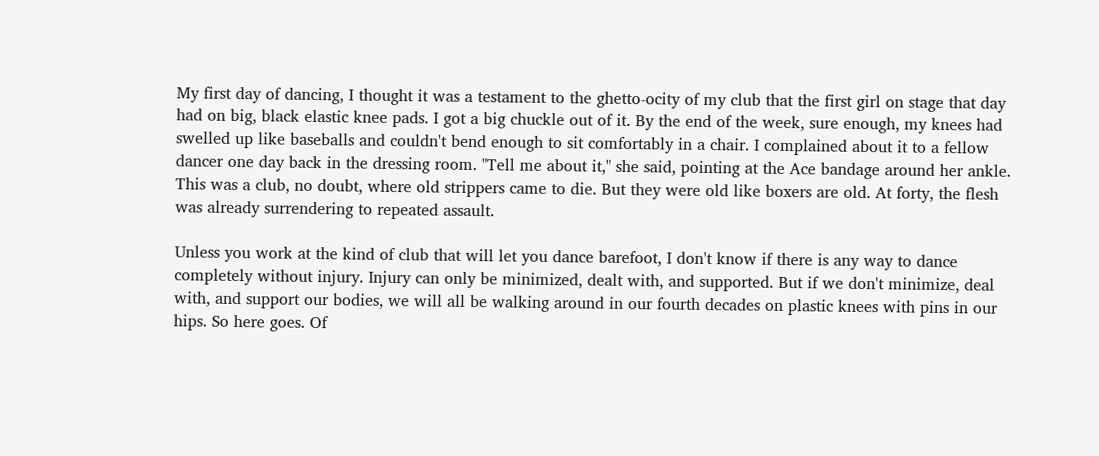My first day of dancing, I thought it was a testament to the ghetto-ocity of my club that the first girl on stage that day had on big, black elastic knee pads. I got a big chuckle out of it. By the end of the week, sure enough, my knees had swelled up like baseballs and couldn't bend enough to sit comfortably in a chair. I complained about it to a fellow dancer one day back in the dressing room. "Tell me about it," she said, pointing at the Ace bandage around her ankle. This was a club, no doubt, where old strippers came to die. But they were old like boxers are old. At forty, the flesh was already surrendering to repeated assault.

Unless you work at the kind of club that will let you dance barefoot, I don't know if there is any way to dance completely without injury. Injury can only be minimized, dealt with, and supported. But if we don't minimize, deal with, and support our bodies, we will all be walking around in our fourth decades on plastic knees with pins in our hips. So here goes. Of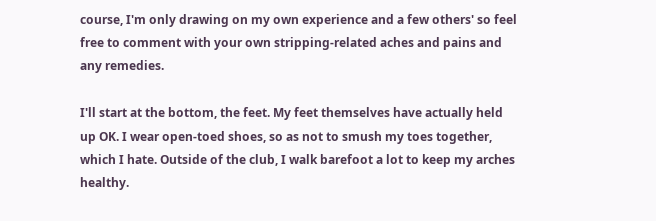course, I'm only drawing on my own experience and a few others' so feel free to comment with your own stripping-related aches and pains and any remedies.

I'll start at the bottom, the feet. My feet themselves have actually held up OK. I wear open-toed shoes, so as not to smush my toes together, which I hate. Outside of the club, I walk barefoot a lot to keep my arches healthy.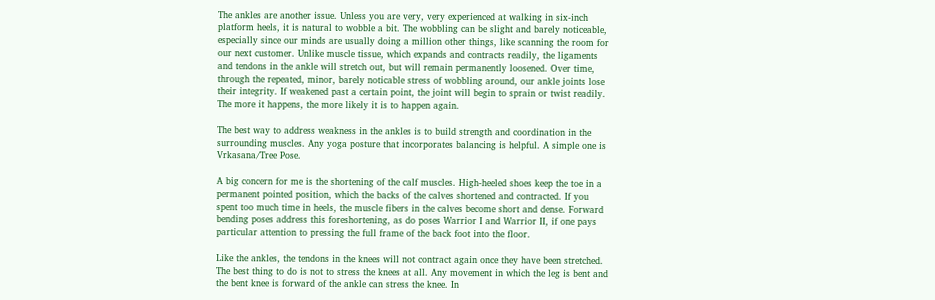The ankles are another issue. Unless you are very, very experienced at walking in six-inch platform heels, it is natural to wobble a bit. The wobbling can be slight and barely noticeable, especially since our minds are usually doing a million other things, like scanning the room for our next customer. Unlike muscle tissue, which expands and contracts readily, the ligaments and tendons in the ankle will stretch out, but will remain permanently loosened. Over time, through the repeated, minor, barely noticable stress of wobbling around, our ankle joints lose their integrity. If weakened past a certain point, the joint will begin to sprain or twist readily. The more it happens, the more likely it is to happen again.

The best way to address weakness in the ankles is to build strength and coordination in the surrounding muscles. Any yoga posture that incorporates balancing is helpful. A simple one is Vrkasana/Tree Pose.

A big concern for me is the shortening of the calf muscles. High-heeled shoes keep the toe in a permanent pointed position, which the backs of the calves shortened and contracted. If you spent too much time in heels, the muscle fibers in the calves become short and dense. Forward bending poses address this foreshortening, as do poses Warrior I and Warrior II, if one pays particular attention to pressing the full frame of the back foot into the floor.

Like the ankles, the tendons in the knees will not contract again once they have been stretched. The best thing to do is not to stress the knees at all. Any movement in which the leg is bent and the bent knee is forward of the ankle can stress the knee. In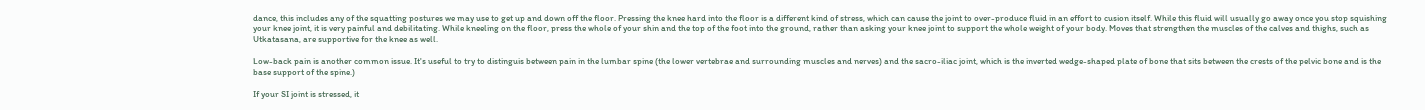dance, this includes any of the squatting postures we may use to get up and down off the floor. Pressing the knee hard into the floor is a different kind of stress, which can cause the joint to over-produce fluid in an effort to cusion itself. While this fluid will usually go away once you stop squishing your knee joint, it is very painful and debilitating. While kneeling on the floor, press the whole of your shin and the top of the foot into the ground, rather than asking your knee joint to support the whole weight of your body. Moves that strengthen the muscles of the calves and thighs, such as Utkatasana, are supportive for the knee as well.

Low-back pain is another common issue. It's useful to try to distinguis between pain in the lumbar spine (the lower vertebrae and surrounding muscles and nerves) and the sacro-iliac joint, which is the inverted wedge-shaped plate of bone that sits between the crests of the pelvic bone and is the base support of the spine.)

If your SI joint is stressed, it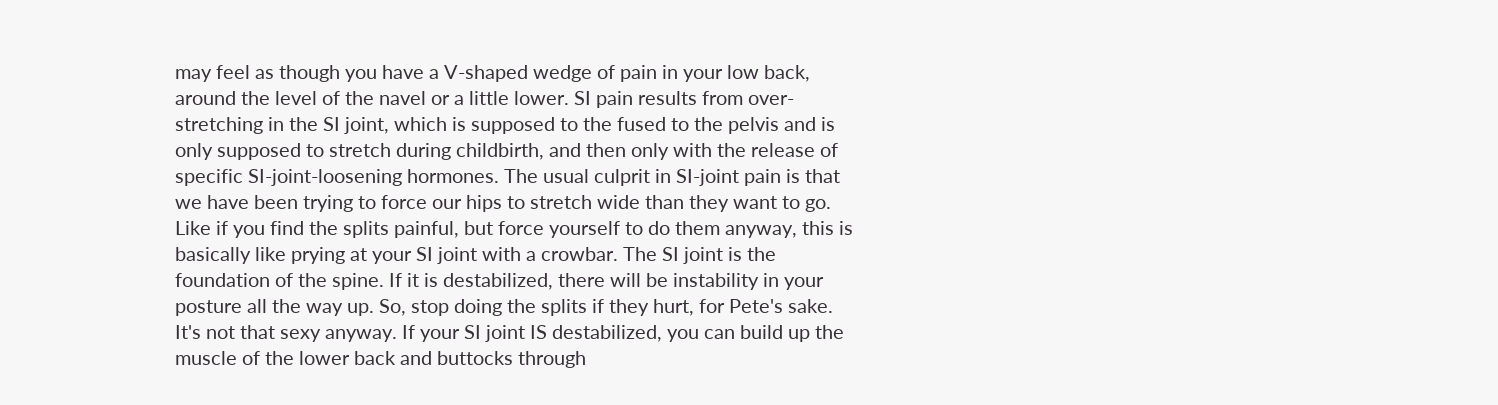may feel as though you have a V-shaped wedge of pain in your low back, around the level of the navel or a little lower. SI pain results from over-stretching in the SI joint, which is supposed to the fused to the pelvis and is only supposed to stretch during childbirth, and then only with the release of specific SI-joint-loosening hormones. The usual culprit in SI-joint pain is that we have been trying to force our hips to stretch wide than they want to go. Like if you find the splits painful, but force yourself to do them anyway, this is basically like prying at your SI joint with a crowbar. The SI joint is the foundation of the spine. If it is destabilized, there will be instability in your posture all the way up. So, stop doing the splits if they hurt, for Pete's sake. It's not that sexy anyway. If your SI joint IS destabilized, you can build up the muscle of the lower back and buttocks through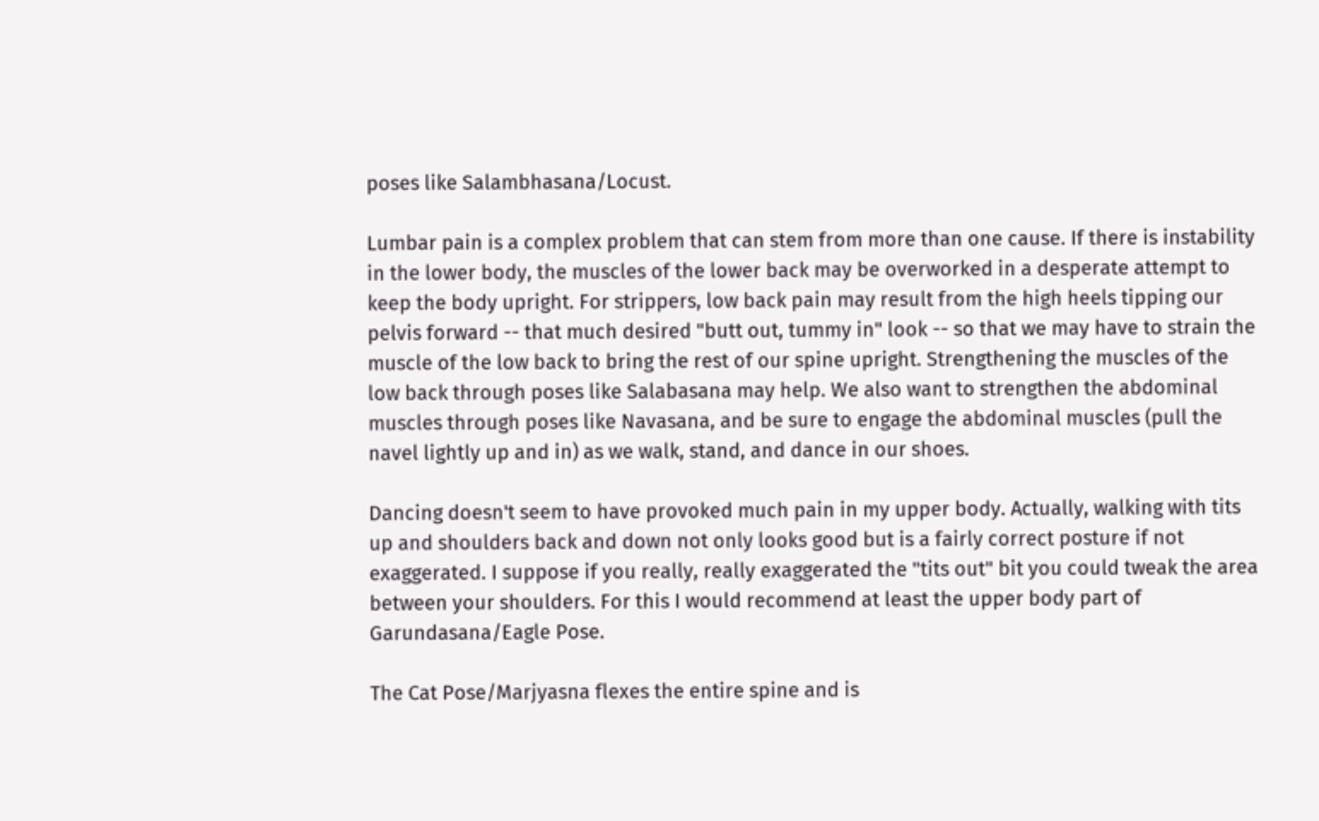poses like Salambhasana/Locust.

Lumbar pain is a complex problem that can stem from more than one cause. If there is instability in the lower body, the muscles of the lower back may be overworked in a desperate attempt to keep the body upright. For strippers, low back pain may result from the high heels tipping our pelvis forward -- that much desired "butt out, tummy in" look -- so that we may have to strain the muscle of the low back to bring the rest of our spine upright. Strengthening the muscles of the low back through poses like Salabasana may help. We also want to strengthen the abdominal muscles through poses like Navasana, and be sure to engage the abdominal muscles (pull the navel lightly up and in) as we walk, stand, and dance in our shoes.

Dancing doesn't seem to have provoked much pain in my upper body. Actually, walking with tits up and shoulders back and down not only looks good but is a fairly correct posture if not exaggerated. I suppose if you really, really exaggerated the "tits out" bit you could tweak the area between your shoulders. For this I would recommend at least the upper body part of Garundasana/Eagle Pose.

The Cat Pose/Marjyasna flexes the entire spine and is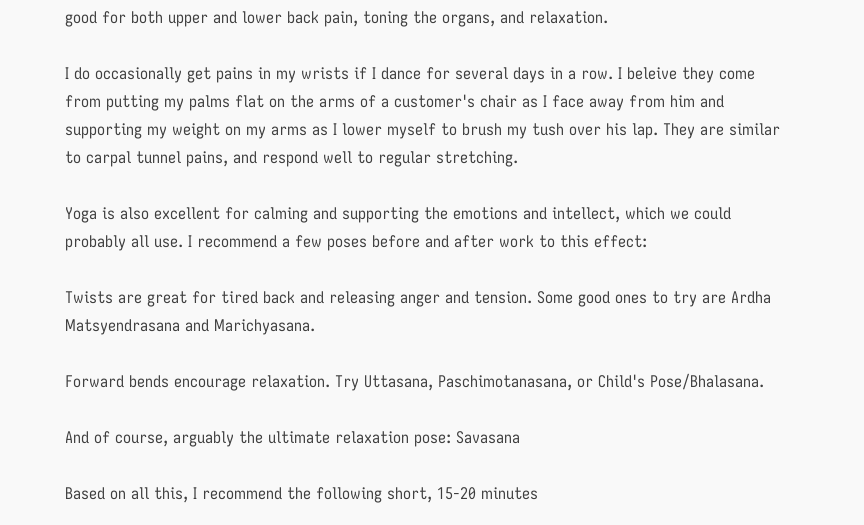good for both upper and lower back pain, toning the organs, and relaxation.

I do occasionally get pains in my wrists if I dance for several days in a row. I beleive they come from putting my palms flat on the arms of a customer's chair as I face away from him and supporting my weight on my arms as I lower myself to brush my tush over his lap. They are similar to carpal tunnel pains, and respond well to regular stretching.

Yoga is also excellent for calming and supporting the emotions and intellect, which we could probably all use. I recommend a few poses before and after work to this effect:

Twists are great for tired back and releasing anger and tension. Some good ones to try are Ardha Matsyendrasana and Marichyasana.

Forward bends encourage relaxation. Try Uttasana, Paschimotanasana, or Child's Pose/Bhalasana.

And of course, arguably the ultimate relaxation pose: Savasana

Based on all this, I recommend the following short, 15-20 minutes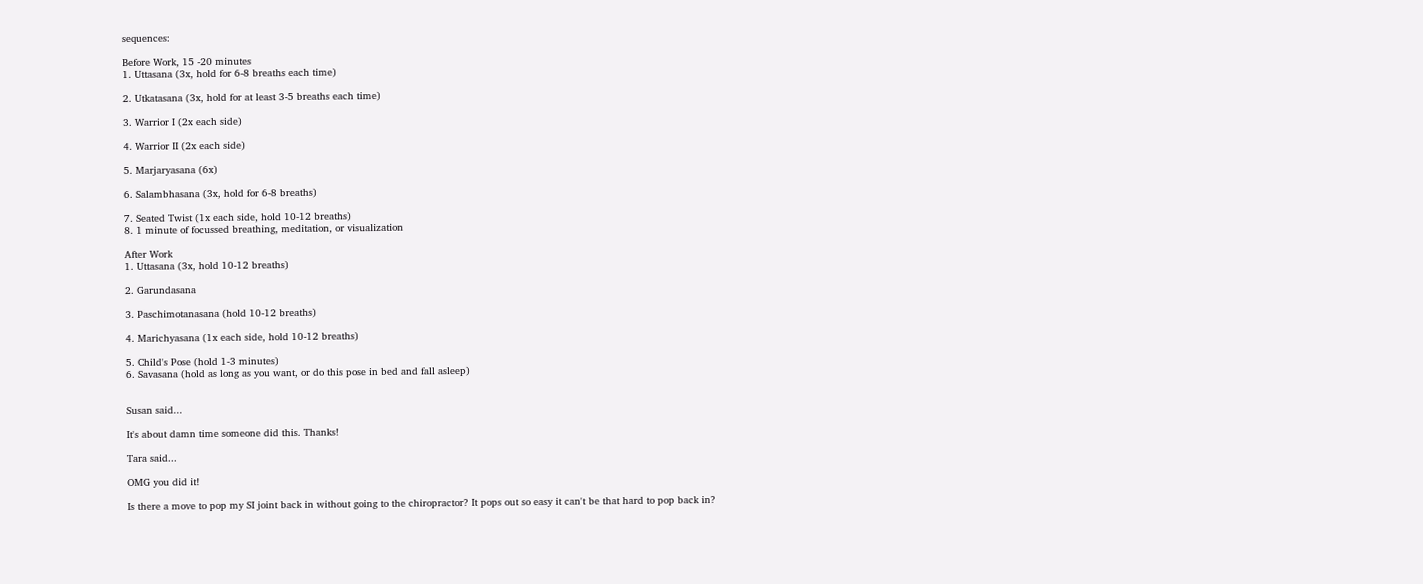sequences:

Before Work, 15 -20 minutes
1. Uttasana (3x, hold for 6-8 breaths each time)

2. Utkatasana (3x, hold for at least 3-5 breaths each time)

3. Warrior I (2x each side)

4. Warrior II (2x each side)

5. Marjaryasana (6x)

6. Salambhasana (3x, hold for 6-8 breaths)

7. Seated Twist (1x each side, hold 10-12 breaths)
8. 1 minute of focussed breathing, meditation, or visualization

After Work
1. Uttasana (3x, hold 10-12 breaths)

2. Garundasana

3. Paschimotanasana (hold 10-12 breaths)

4. Marichyasana (1x each side, hold 10-12 breaths)

5. Child's Pose (hold 1-3 minutes)
6. Savasana (hold as long as you want, or do this pose in bed and fall asleep)


Susan said...

It's about damn time someone did this. Thanks!

Tara said...

OMG you did it!

Is there a move to pop my SI joint back in without going to the chiropractor? It pops out so easy it can't be that hard to pop back in?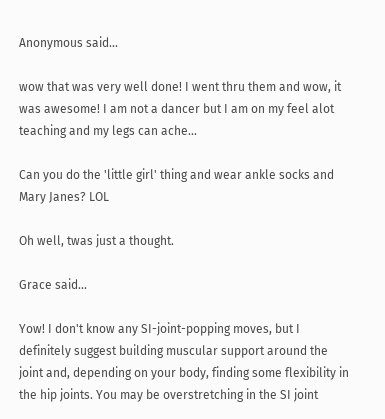Anonymous said...

wow that was very well done! I went thru them and wow, it was awesome! I am not a dancer but I am on my feel alot teaching and my legs can ache...

Can you do the 'little girl' thing and wear ankle socks and Mary Janes? LOL

Oh well, twas just a thought.

Grace said...

Yow! I don't know any SI-joint-popping moves, but I definitely suggest building muscular support around the joint and, depending on your body, finding some flexibility in the hip joints. You may be overstretching in the SI joint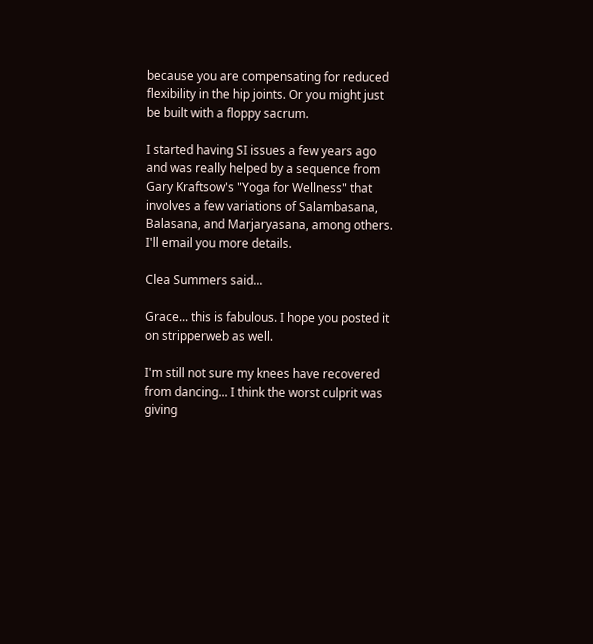because you are compensating for reduced flexibility in the hip joints. Or you might just be built with a floppy sacrum.

I started having SI issues a few years ago and was really helped by a sequence from Gary Kraftsow's "Yoga for Wellness" that involves a few variations of Salambasana, Balasana, and Marjaryasana, among others. I'll email you more details.

Clea Summers said...

Grace... this is fabulous. I hope you posted it on stripperweb as well.

I'm still not sure my knees have recovered from dancing... I think the worst culprit was giving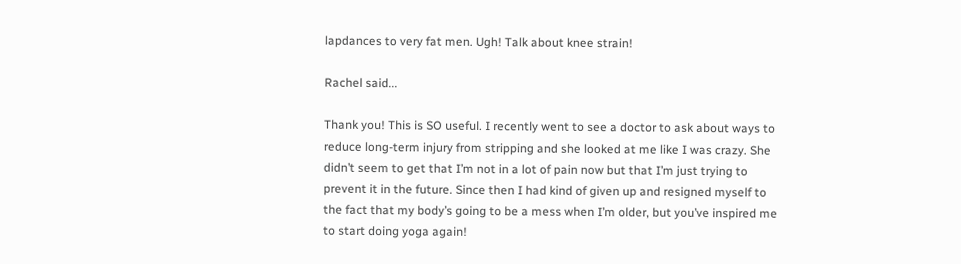lapdances to very fat men. Ugh! Talk about knee strain!

Rachel said...

Thank you! This is SO useful. I recently went to see a doctor to ask about ways to reduce long-term injury from stripping and she looked at me like I was crazy. She didn’t seem to get that I’m not in a lot of pain now but that I’m just trying to prevent it in the future. Since then I had kind of given up and resigned myself to the fact that my body’s going to be a mess when I’m older, but you’ve inspired me to start doing yoga again!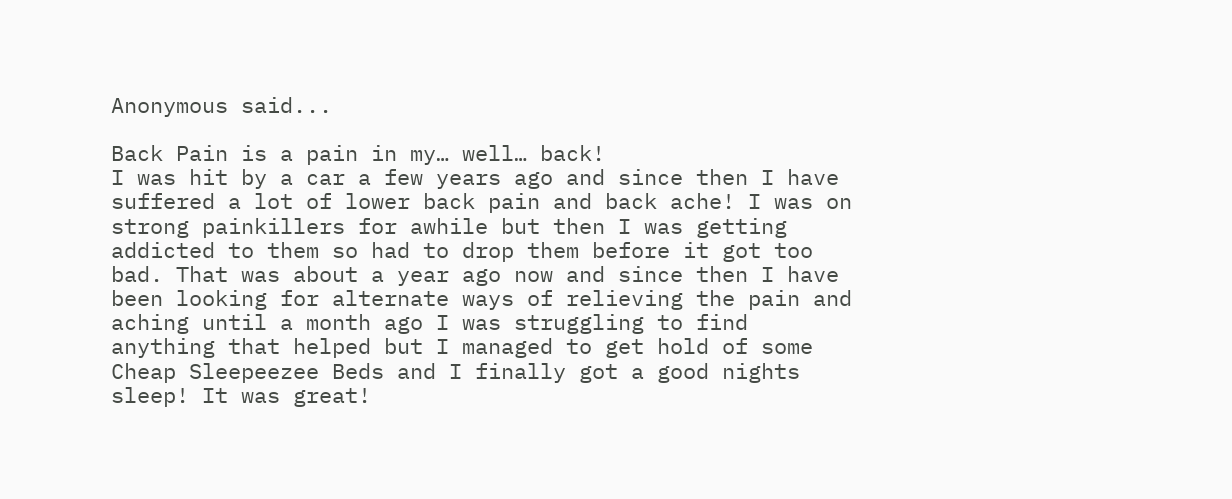Anonymous said...

Back Pain is a pain in my… well… back!
I was hit by a car a few years ago and since then I have suffered a lot of lower back pain and back ache! I was on strong painkillers for awhile but then I was getting addicted to them so had to drop them before it got too bad. That was about a year ago now and since then I have been looking for alternate ways of relieving the pain and aching until a month ago I was struggling to find anything that helped but I managed to get hold of some Cheap Sleepeezee Beds and I finally got a good nights sleep! It was great!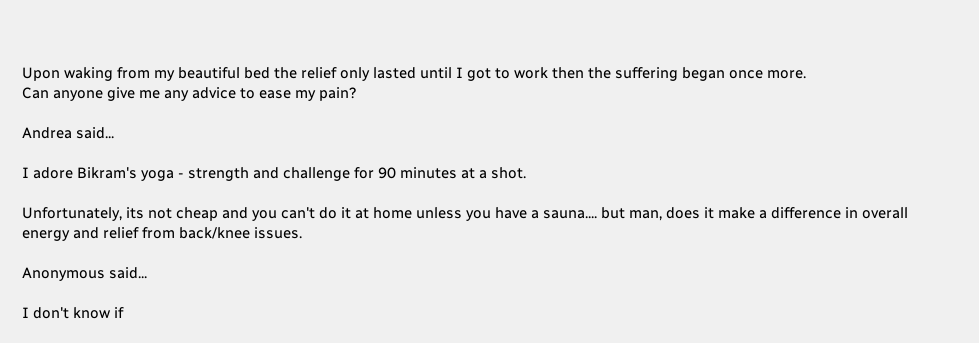Upon waking from my beautiful bed the relief only lasted until I got to work then the suffering began once more.
Can anyone give me any advice to ease my pain?

Andrea said...

I adore Bikram's yoga - strength and challenge for 90 minutes at a shot.

Unfortunately, its not cheap and you can't do it at home unless you have a sauna.... but man, does it make a difference in overall energy and relief from back/knee issues.

Anonymous said...

I don't know if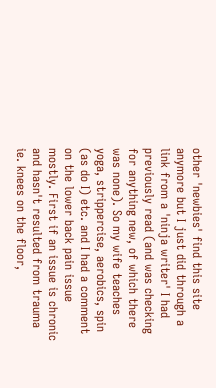other 'newbies' find this site anymore but I just did through a link from a 'ninja writer' I had previously read (and was checking for anything new, of which there was none). So my wife teaches yoga, strippercise, aerobics, spin (as do I) etc. and I had a comment on the lower back pain issue mostly. First if an issue is chronic and hasn't resulted from trauma ie. knees on the floor,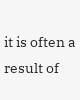it is often a result of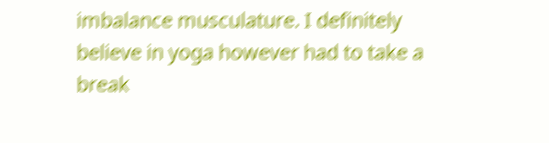imbalance musculature. I definitely believe in yoga however had to take a break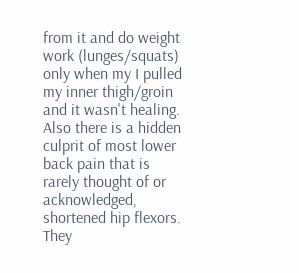from it and do weight work (lunges/squats) only when my I pulled my inner thigh/groin and it wasn't healing. Also there is a hidden culprit of most lower back pain that is rarely thought of or acknowledged, shortened hip flexors. They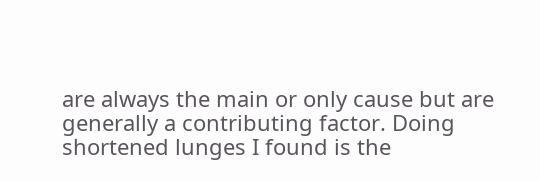are always the main or only cause but are generally a contributing factor. Doing shortened lunges I found is the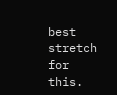best stretch for this.